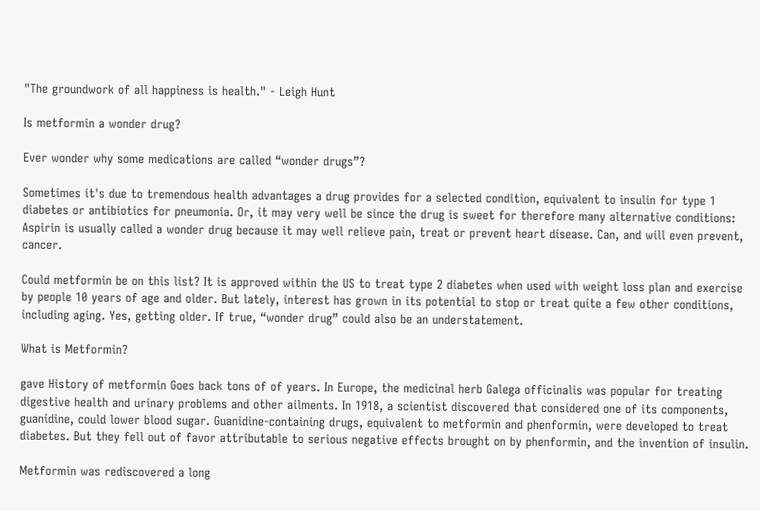"The groundwork of all happiness is health." - Leigh Hunt

Is metformin a wonder drug?

Ever wonder why some medications are called “wonder drugs”?

Sometimes it's due to tremendous health advantages a drug provides for a selected condition, equivalent to insulin for type 1 diabetes or antibiotics for pneumonia. Or, it may very well be since the drug is sweet for therefore many alternative conditions: Aspirin is usually called a wonder drug because it may well relieve pain, treat or prevent heart disease. Can, and will even prevent, cancer.

Could metformin be on this list? It is approved within the US to treat type 2 diabetes when used with weight loss plan and exercise by people 10 years of age and older. But lately, interest has grown in its potential to stop or treat quite a few other conditions, including aging. Yes, getting older. If true, “wonder drug” could also be an understatement.

What is Metformin?

gave History of metformin Goes back tons of of years. In Europe, the medicinal herb Galega officinalis was popular for treating digestive health and urinary problems and other ailments. In 1918, a scientist discovered that considered one of its components, guanidine, could lower blood sugar. Guanidine-containing drugs, equivalent to metformin and phenformin, were developed to treat diabetes. But they fell out of favor attributable to serious negative effects brought on by phenformin, and the invention of insulin.

Metformin was rediscovered a long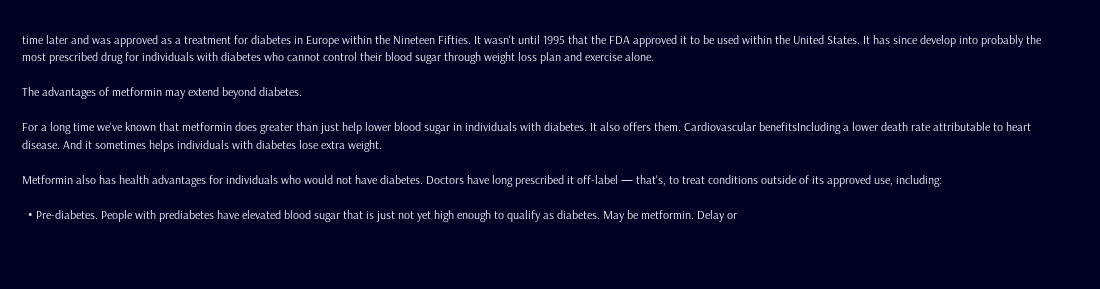time later and was approved as a treatment for diabetes in Europe within the Nineteen Fifties. It wasn't until 1995 that the FDA approved it to be used within the United States. It has since develop into probably the most prescribed drug for individuals with diabetes who cannot control their blood sugar through weight loss plan and exercise alone.

The advantages of metformin may extend beyond diabetes.

For a long time we've known that metformin does greater than just help lower blood sugar in individuals with diabetes. It also offers them. Cardiovascular benefitsIncluding a lower death rate attributable to heart disease. And it sometimes helps individuals with diabetes lose extra weight.

Metformin also has health advantages for individuals who would not have diabetes. Doctors have long prescribed it off-label — that's, to treat conditions outside of its approved use, including:

  • Pre-diabetes. People with prediabetes have elevated blood sugar that is just not yet high enough to qualify as diabetes. May be metformin. Delay or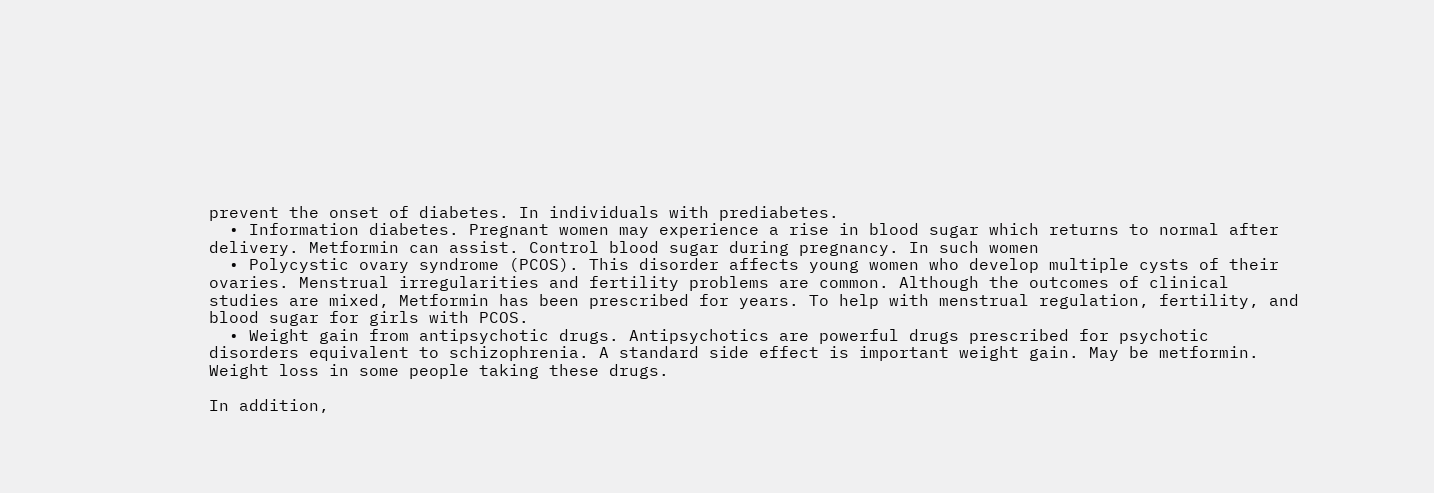prevent the onset of diabetes. In individuals with prediabetes.
  • Information diabetes. Pregnant women may experience a rise in blood sugar which returns to normal after delivery. Metformin can assist. Control blood sugar during pregnancy. In such women
  • Polycystic ovary syndrome (PCOS). This disorder affects young women who develop multiple cysts of their ovaries. Menstrual irregularities and fertility problems are common. Although the outcomes of clinical studies are mixed, Metformin has been prescribed for years. To help with menstrual regulation, fertility, and blood sugar for girls with PCOS.
  • Weight gain from antipsychotic drugs. Antipsychotics are powerful drugs prescribed for psychotic disorders equivalent to schizophrenia. A standard side effect is important weight gain. May be metformin. Weight loss in some people taking these drugs.

In addition,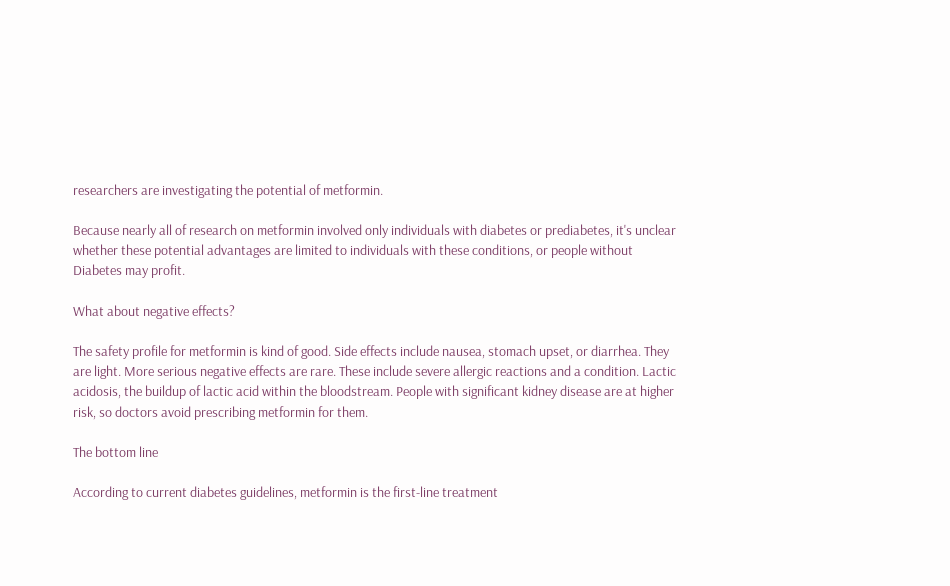researchers are investigating the potential of metformin.

Because nearly all of research on metformin involved only individuals with diabetes or prediabetes, it's unclear whether these potential advantages are limited to individuals with these conditions, or people without Diabetes may profit.

What about negative effects?

The safety profile for metformin is kind of good. Side effects include nausea, stomach upset, or diarrhea. They are light. More serious negative effects are rare. These include severe allergic reactions and a condition. Lactic acidosis, the buildup of lactic acid within the bloodstream. People with significant kidney disease are at higher risk, so doctors avoid prescribing metformin for them.

The bottom line

According to current diabetes guidelines, metformin is the first-line treatment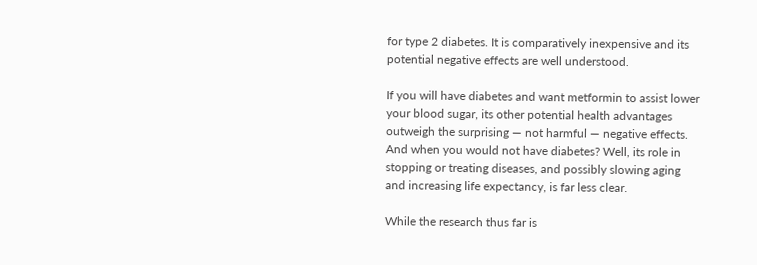for type 2 diabetes. It is comparatively inexpensive and its potential negative effects are well understood.

If you will have diabetes and want metformin to assist lower your blood sugar, its other potential health advantages outweigh the surprising — not harmful — negative effects. And when you would not have diabetes? Well, its role in stopping or treating diseases, and possibly slowing aging and increasing life expectancy, is far less clear.

While the research thus far is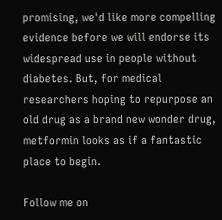promising, we'd like more compelling evidence before we will endorse its widespread use in people without diabetes. But, for medical researchers hoping to repurpose an old drug as a brand new wonder drug, metformin looks as if a fantastic place to begin.

Follow me on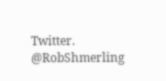Twitter. @RobShmerling